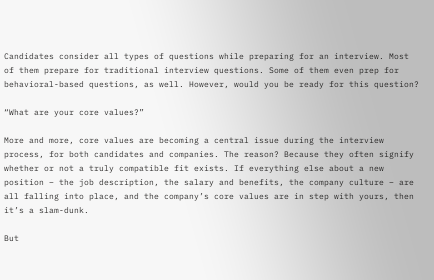Candidates consider all types of questions while preparing for an interview. Most of them prepare for traditional interview questions. Some of them even prep for behavioral-based questions, as well. However, would you be ready for this question?

“What are your core values?”

More and more, core values are becoming a central issue during the interview process, for both candidates and companies. The reason? Because they often signify whether or not a truly compatible fit exists. If everything else about a new position – the job description, the salary and benefits, the company culture – are all falling into place, and the company’s core values are in step with yours, then it’s a slam-dunk.

But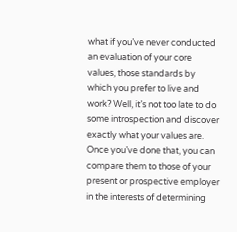what if you’ve never conducted an evaluation of your core values, those standards by which you prefer to live and work? Well, it’s not too late to do some introspection and discover exactly what your values are. Once you’ve done that, you can compare them to those of your present or prospective employer in the interests of determining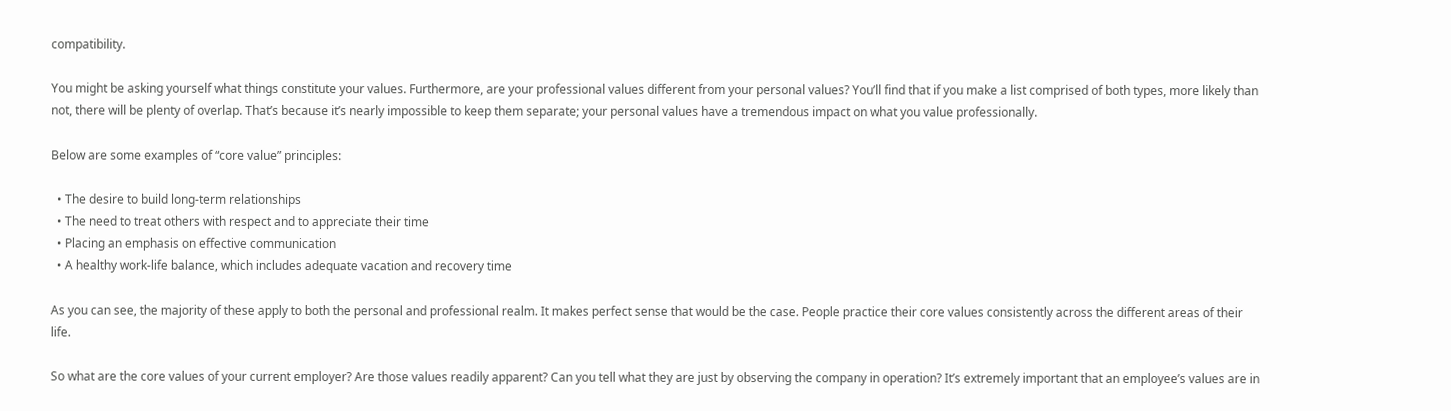compatibility.

You might be asking yourself what things constitute your values. Furthermore, are your professional values different from your personal values? You’ll find that if you make a list comprised of both types, more likely than not, there will be plenty of overlap. That’s because it’s nearly impossible to keep them separate; your personal values have a tremendous impact on what you value professionally.

Below are some examples of “core value” principles:

  • The desire to build long-term relationships
  • The need to treat others with respect and to appreciate their time
  • Placing an emphasis on effective communication
  • A healthy work-life balance, which includes adequate vacation and recovery time

As you can see, the majority of these apply to both the personal and professional realm. It makes perfect sense that would be the case. People practice their core values consistently across the different areas of their life.

So what are the core values of your current employer? Are those values readily apparent? Can you tell what they are just by observing the company in operation? It’s extremely important that an employee’s values are in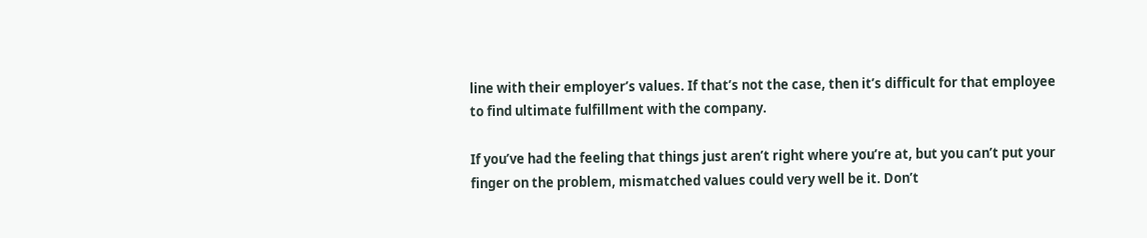line with their employer’s values. If that’s not the case, then it’s difficult for that employee to find ultimate fulfillment with the company.

If you’ve had the feeling that things just aren’t right where you’re at, but you can’t put your finger on the problem, mismatched values could very well be it. Don’t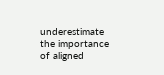underestimate the importance of aligned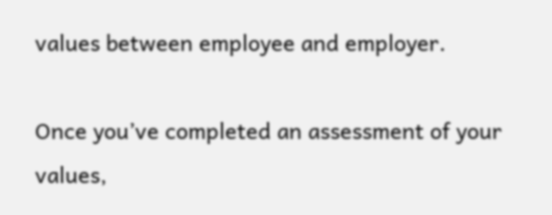values between employee and employer.

Once you’ve completed an assessment of your values,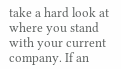take a hard look at where you stand with your current company. If an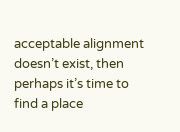acceptable alignment doesn’t exist, then perhaps it’s time to find a place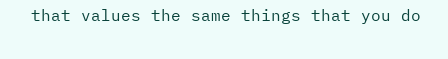that values the same things that you do